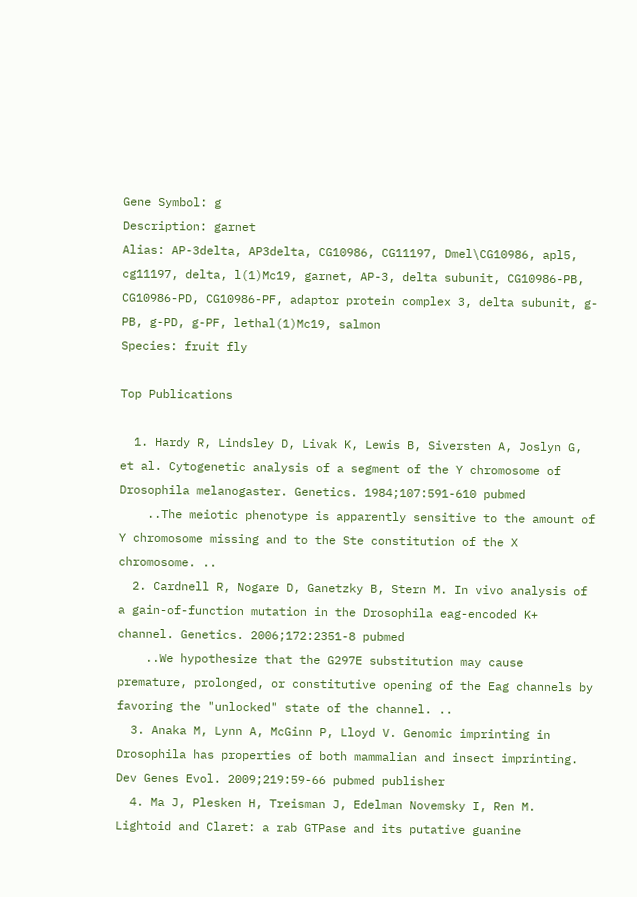Gene Symbol: g
Description: garnet
Alias: AP-3delta, AP3delta, CG10986, CG11197, Dmel\CG10986, apl5, cg11197, delta, l(1)Mc19, garnet, AP-3, delta subunit, CG10986-PB, CG10986-PD, CG10986-PF, adaptor protein complex 3, delta subunit, g-PB, g-PD, g-PF, lethal(1)Mc19, salmon
Species: fruit fly

Top Publications

  1. Hardy R, Lindsley D, Livak K, Lewis B, Siversten A, Joslyn G, et al. Cytogenetic analysis of a segment of the Y chromosome of Drosophila melanogaster. Genetics. 1984;107:591-610 pubmed
    ..The meiotic phenotype is apparently sensitive to the amount of Y chromosome missing and to the Ste constitution of the X chromosome. ..
  2. Cardnell R, Nogare D, Ganetzky B, Stern M. In vivo analysis of a gain-of-function mutation in the Drosophila eag-encoded K+ channel. Genetics. 2006;172:2351-8 pubmed
    ..We hypothesize that the G297E substitution may cause premature, prolonged, or constitutive opening of the Eag channels by favoring the "unlocked" state of the channel. ..
  3. Anaka M, Lynn A, McGinn P, Lloyd V. Genomic imprinting in Drosophila has properties of both mammalian and insect imprinting. Dev Genes Evol. 2009;219:59-66 pubmed publisher
  4. Ma J, Plesken H, Treisman J, Edelman Novemsky I, Ren M. Lightoid and Claret: a rab GTPase and its putative guanine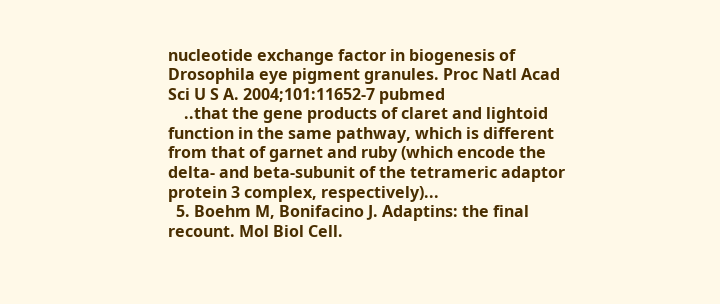nucleotide exchange factor in biogenesis of Drosophila eye pigment granules. Proc Natl Acad Sci U S A. 2004;101:11652-7 pubmed
    ..that the gene products of claret and lightoid function in the same pathway, which is different from that of garnet and ruby (which encode the delta- and beta-subunit of the tetrameric adaptor protein 3 complex, respectively)...
  5. Boehm M, Bonifacino J. Adaptins: the final recount. Mol Biol Cell.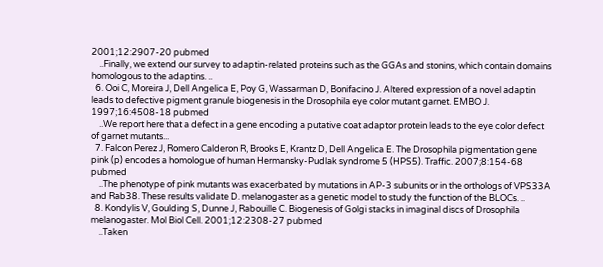2001;12:2907-20 pubmed
    ..Finally, we extend our survey to adaptin-related proteins such as the GGAs and stonins, which contain domains homologous to the adaptins. ..
  6. Ooi C, Moreira J, Dell Angelica E, Poy G, Wassarman D, Bonifacino J. Altered expression of a novel adaptin leads to defective pigment granule biogenesis in the Drosophila eye color mutant garnet. EMBO J. 1997;16:4508-18 pubmed
    ..We report here that a defect in a gene encoding a putative coat adaptor protein leads to the eye color defect of garnet mutants...
  7. Falcon Perez J, Romero Calderon R, Brooks E, Krantz D, Dell Angelica E. The Drosophila pigmentation gene pink (p) encodes a homologue of human Hermansky-Pudlak syndrome 5 (HPS5). Traffic. 2007;8:154-68 pubmed
    ..The phenotype of pink mutants was exacerbated by mutations in AP-3 subunits or in the orthologs of VPS33A and Rab38. These results validate D. melanogaster as a genetic model to study the function of the BLOCs. ..
  8. Kondylis V, Goulding S, Dunne J, Rabouille C. Biogenesis of Golgi stacks in imaginal discs of Drosophila melanogaster. Mol Biol Cell. 2001;12:2308-27 pubmed
    ..Taken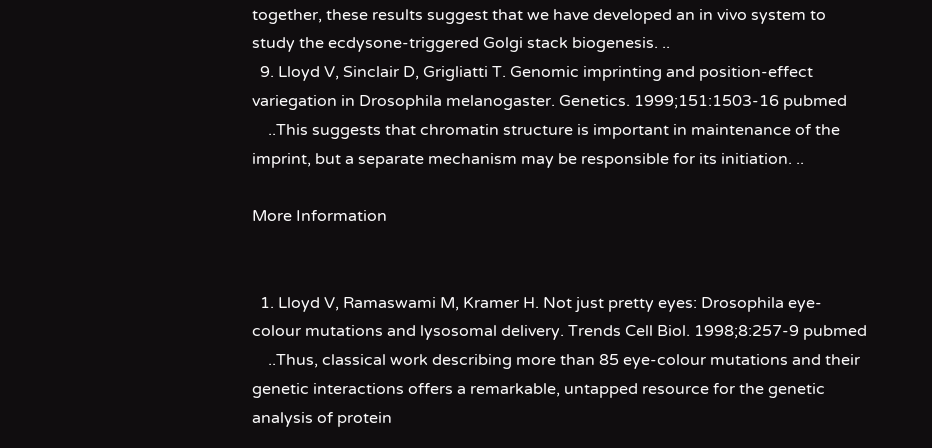together, these results suggest that we have developed an in vivo system to study the ecdysone-triggered Golgi stack biogenesis. ..
  9. Lloyd V, Sinclair D, Grigliatti T. Genomic imprinting and position-effect variegation in Drosophila melanogaster. Genetics. 1999;151:1503-16 pubmed
    ..This suggests that chromatin structure is important in maintenance of the imprint, but a separate mechanism may be responsible for its initiation. ..

More Information


  1. Lloyd V, Ramaswami M, Kramer H. Not just pretty eyes: Drosophila eye-colour mutations and lysosomal delivery. Trends Cell Biol. 1998;8:257-9 pubmed
    ..Thus, classical work describing more than 85 eye-colour mutations and their genetic interactions offers a remarkable, untapped resource for the genetic analysis of protein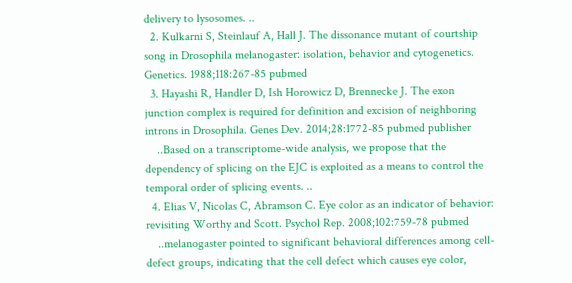delivery to lysosomes. ..
  2. Kulkarni S, Steinlauf A, Hall J. The dissonance mutant of courtship song in Drosophila melanogaster: isolation, behavior and cytogenetics. Genetics. 1988;118:267-85 pubmed
  3. Hayashi R, Handler D, Ish Horowicz D, Brennecke J. The exon junction complex is required for definition and excision of neighboring introns in Drosophila. Genes Dev. 2014;28:1772-85 pubmed publisher
    ..Based on a transcriptome-wide analysis, we propose that the dependency of splicing on the EJC is exploited as a means to control the temporal order of splicing events. ..
  4. Elias V, Nicolas C, Abramson C. Eye color as an indicator of behavior: revisiting Worthy and Scott. Psychol Rep. 2008;102:759-78 pubmed
    ..melanogaster pointed to significant behavioral differences among cell-defect groups, indicating that the cell defect which causes eye color,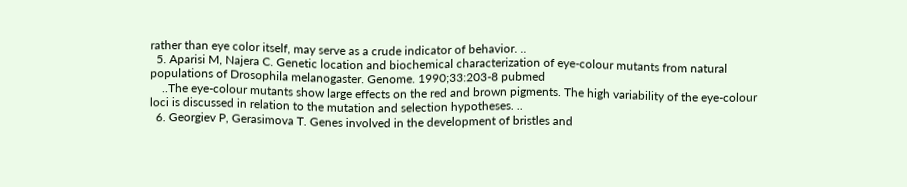rather than eye color itself, may serve as a crude indicator of behavior. ..
  5. Aparisi M, Najera C. Genetic location and biochemical characterization of eye-colour mutants from natural populations of Drosophila melanogaster. Genome. 1990;33:203-8 pubmed
    ..The eye-colour mutants show large effects on the red and brown pigments. The high variability of the eye-colour loci is discussed in relation to the mutation and selection hypotheses. ..
  6. Georgiev P, Gerasimova T. Genes involved in the development of bristles and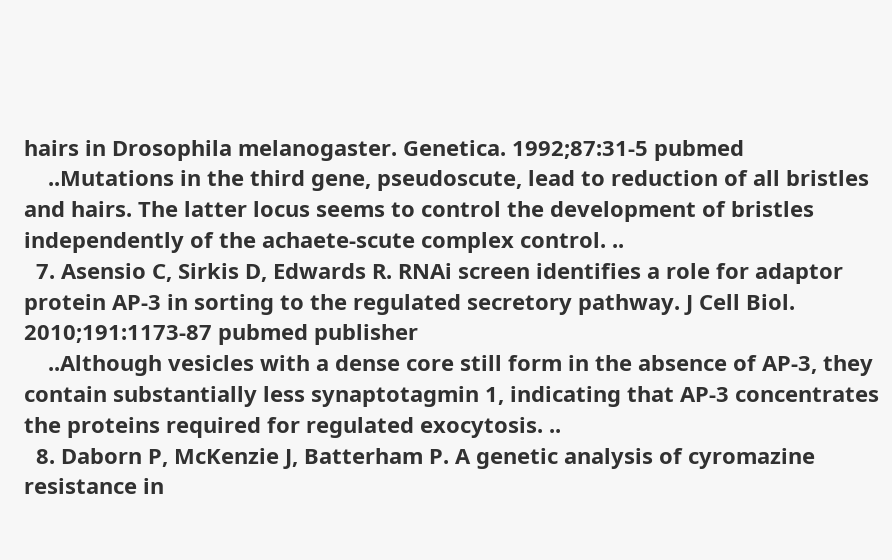hairs in Drosophila melanogaster. Genetica. 1992;87:31-5 pubmed
    ..Mutations in the third gene, pseudoscute, lead to reduction of all bristles and hairs. The latter locus seems to control the development of bristles independently of the achaete-scute complex control. ..
  7. Asensio C, Sirkis D, Edwards R. RNAi screen identifies a role for adaptor protein AP-3 in sorting to the regulated secretory pathway. J Cell Biol. 2010;191:1173-87 pubmed publisher
    ..Although vesicles with a dense core still form in the absence of AP-3, they contain substantially less synaptotagmin 1, indicating that AP-3 concentrates the proteins required for regulated exocytosis. ..
  8. Daborn P, McKenzie J, Batterham P. A genetic analysis of cyromazine resistance in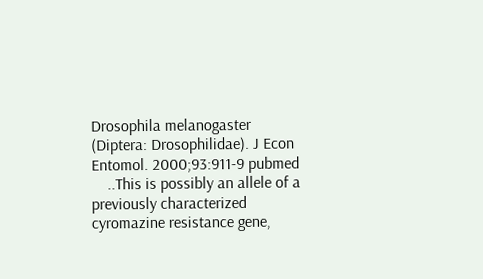Drosophila melanogaster (Diptera: Drosophilidae). J Econ Entomol. 2000;93:911-9 pubmed
    ..This is possibly an allele of a previously characterized cyromazine resistance gene,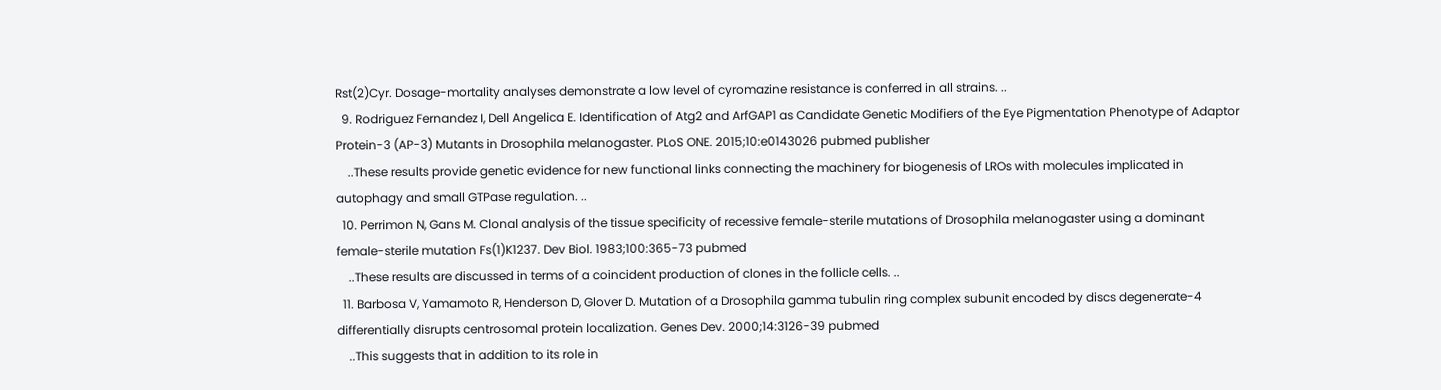Rst(2)Cyr. Dosage-mortality analyses demonstrate a low level of cyromazine resistance is conferred in all strains. ..
  9. Rodriguez Fernandez I, Dell Angelica E. Identification of Atg2 and ArfGAP1 as Candidate Genetic Modifiers of the Eye Pigmentation Phenotype of Adaptor Protein-3 (AP-3) Mutants in Drosophila melanogaster. PLoS ONE. 2015;10:e0143026 pubmed publisher
    ..These results provide genetic evidence for new functional links connecting the machinery for biogenesis of LROs with molecules implicated in autophagy and small GTPase regulation. ..
  10. Perrimon N, Gans M. Clonal analysis of the tissue specificity of recessive female-sterile mutations of Drosophila melanogaster using a dominant female-sterile mutation Fs(1)K1237. Dev Biol. 1983;100:365-73 pubmed
    ..These results are discussed in terms of a coincident production of clones in the follicle cells. ..
  11. Barbosa V, Yamamoto R, Henderson D, Glover D. Mutation of a Drosophila gamma tubulin ring complex subunit encoded by discs degenerate-4 differentially disrupts centrosomal protein localization. Genes Dev. 2000;14:3126-39 pubmed
    ..This suggests that in addition to its role in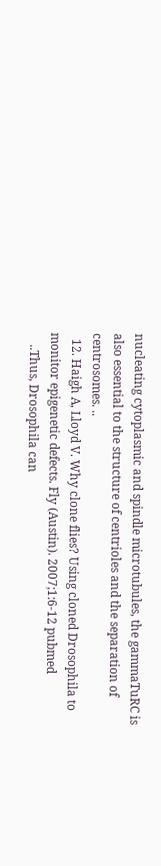nucleating cytoplasmic and spindle microtubules, the gammaTuRC is also essential to the structure of centrioles and the separation of centrosomes. ..
  12. Haigh A, Lloyd V. Why clone flies? Using cloned Drosophila to monitor epigenetic defects. Fly (Austin). 2007;1:6-12 pubmed
    ..Thus, Drosophila can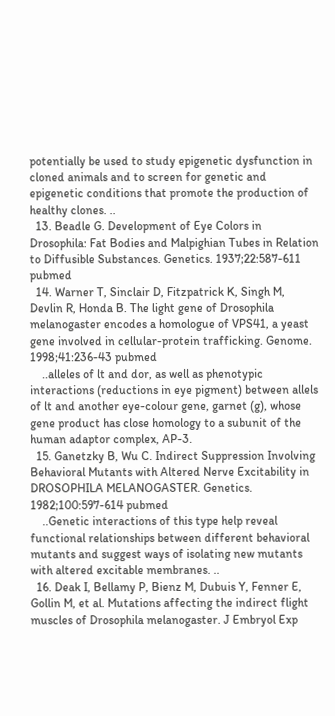potentially be used to study epigenetic dysfunction in cloned animals and to screen for genetic and epigenetic conditions that promote the production of healthy clones. ..
  13. Beadle G. Development of Eye Colors in Drosophila: Fat Bodies and Malpighian Tubes in Relation to Diffusible Substances. Genetics. 1937;22:587-611 pubmed
  14. Warner T, Sinclair D, Fitzpatrick K, Singh M, Devlin R, Honda B. The light gene of Drosophila melanogaster encodes a homologue of VPS41, a yeast gene involved in cellular-protein trafficking. Genome. 1998;41:236-43 pubmed
    ..alleles of lt and dor, as well as phenotypic interactions (reductions in eye pigment) between allels of lt and another eye-colour gene, garnet (g), whose gene product has close homology to a subunit of the human adaptor complex, AP-3.
  15. Ganetzky B, Wu C. Indirect Suppression Involving Behavioral Mutants with Altered Nerve Excitability in DROSOPHILA MELANOGASTER. Genetics. 1982;100:597-614 pubmed
    ..Genetic interactions of this type help reveal functional relationships between different behavioral mutants and suggest ways of isolating new mutants with altered excitable membranes. ..
  16. Deak I, Bellamy P, Bienz M, Dubuis Y, Fenner E, Gollin M, et al. Mutations affecting the indirect flight muscles of Drosophila melanogaster. J Embryol Exp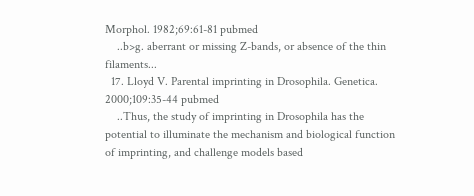Morphol. 1982;69:61-81 pubmed
    ..b>g. aberrant or missing Z-bands, or absence of the thin filaments...
  17. Lloyd V. Parental imprinting in Drosophila. Genetica. 2000;109:35-44 pubmed
    ..Thus, the study of imprinting in Drosophila has the potential to illuminate the mechanism and biological function of imprinting, and challenge models based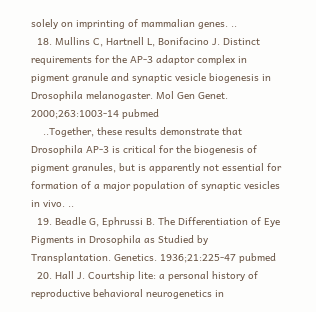solely on imprinting of mammalian genes. ..
  18. Mullins C, Hartnell L, Bonifacino J. Distinct requirements for the AP-3 adaptor complex in pigment granule and synaptic vesicle biogenesis in Drosophila melanogaster. Mol Gen Genet. 2000;263:1003-14 pubmed
    ..Together, these results demonstrate that Drosophila AP-3 is critical for the biogenesis of pigment granules, but is apparently not essential for formation of a major population of synaptic vesicles in vivo. ..
  19. Beadle G, Ephrussi B. The Differentiation of Eye Pigments in Drosophila as Studied by Transplantation. Genetics. 1936;21:225-47 pubmed
  20. Hall J. Courtship lite: a personal history of reproductive behavioral neurogenetics in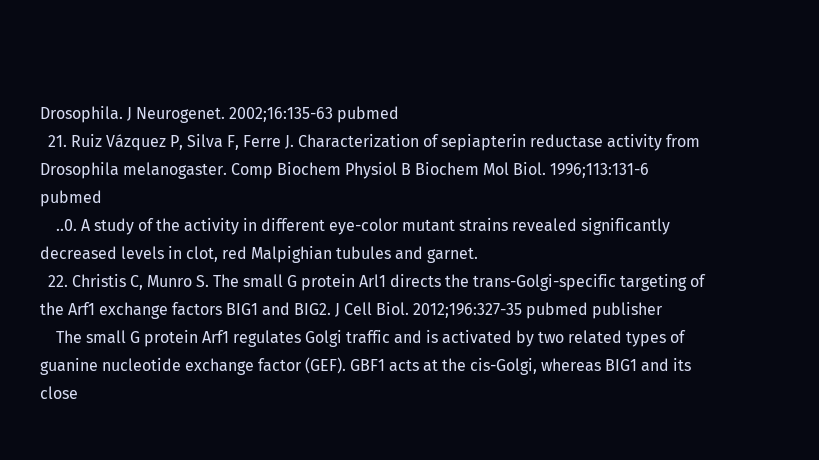Drosophila. J Neurogenet. 2002;16:135-63 pubmed
  21. Ruiz Vázquez P, Silva F, Ferre J. Characterization of sepiapterin reductase activity from Drosophila melanogaster. Comp Biochem Physiol B Biochem Mol Biol. 1996;113:131-6 pubmed
    ..0. A study of the activity in different eye-color mutant strains revealed significantly decreased levels in clot, red Malpighian tubules and garnet.
  22. Christis C, Munro S. The small G protein Arl1 directs the trans-Golgi-specific targeting of the Arf1 exchange factors BIG1 and BIG2. J Cell Biol. 2012;196:327-35 pubmed publisher
    The small G protein Arf1 regulates Golgi traffic and is activated by two related types of guanine nucleotide exchange factor (GEF). GBF1 acts at the cis-Golgi, whereas BIG1 and its close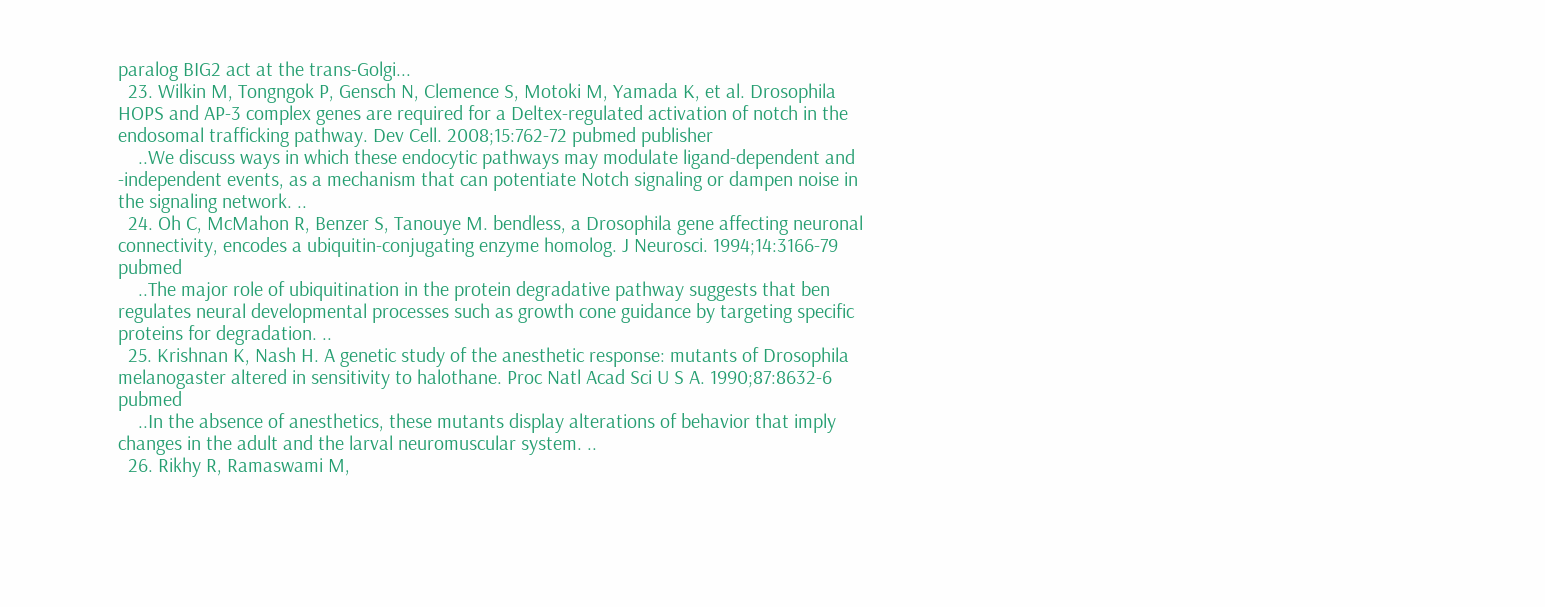paralog BIG2 act at the trans-Golgi...
  23. Wilkin M, Tongngok P, Gensch N, Clemence S, Motoki M, Yamada K, et al. Drosophila HOPS and AP-3 complex genes are required for a Deltex-regulated activation of notch in the endosomal trafficking pathway. Dev Cell. 2008;15:762-72 pubmed publisher
    ..We discuss ways in which these endocytic pathways may modulate ligand-dependent and -independent events, as a mechanism that can potentiate Notch signaling or dampen noise in the signaling network. ..
  24. Oh C, McMahon R, Benzer S, Tanouye M. bendless, a Drosophila gene affecting neuronal connectivity, encodes a ubiquitin-conjugating enzyme homolog. J Neurosci. 1994;14:3166-79 pubmed
    ..The major role of ubiquitination in the protein degradative pathway suggests that ben regulates neural developmental processes such as growth cone guidance by targeting specific proteins for degradation. ..
  25. Krishnan K, Nash H. A genetic study of the anesthetic response: mutants of Drosophila melanogaster altered in sensitivity to halothane. Proc Natl Acad Sci U S A. 1990;87:8632-6 pubmed
    ..In the absence of anesthetics, these mutants display alterations of behavior that imply changes in the adult and the larval neuromuscular system. ..
  26. Rikhy R, Ramaswami M,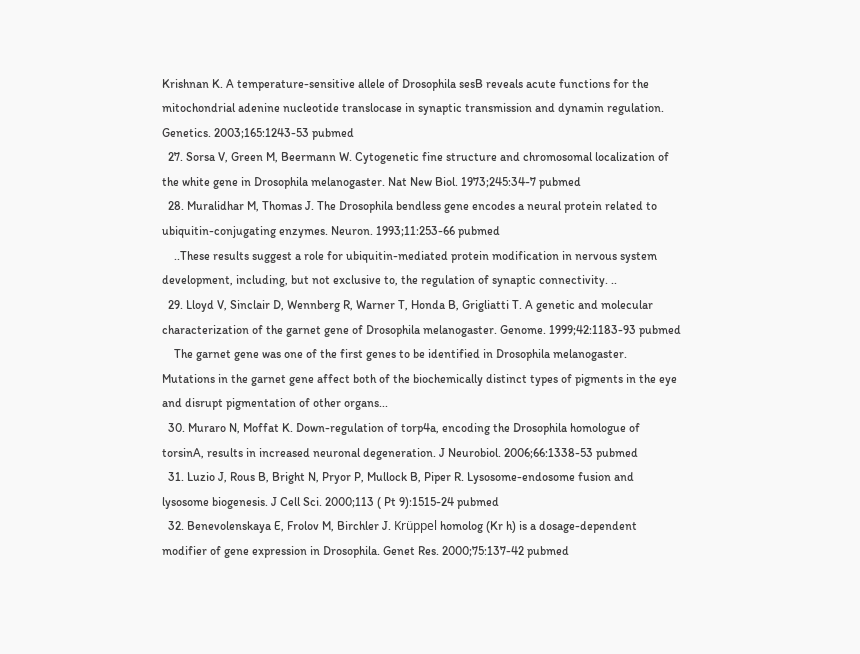Krishnan K. A temperature-sensitive allele of Drosophila sesB reveals acute functions for the mitochondrial adenine nucleotide translocase in synaptic transmission and dynamin regulation. Genetics. 2003;165:1243-53 pubmed
  27. Sorsa V, Green M, Beermann W. Cytogenetic fine structure and chromosomal localization of the white gene in Drosophila melanogaster. Nat New Biol. 1973;245:34-7 pubmed
  28. Muralidhar M, Thomas J. The Drosophila bendless gene encodes a neural protein related to ubiquitin-conjugating enzymes. Neuron. 1993;11:253-66 pubmed
    ..These results suggest a role for ubiquitin-mediated protein modification in nervous system development, including, but not exclusive to, the regulation of synaptic connectivity. ..
  29. Lloyd V, Sinclair D, Wennberg R, Warner T, Honda B, Grigliatti T. A genetic and molecular characterization of the garnet gene of Drosophila melanogaster. Genome. 1999;42:1183-93 pubmed
    The garnet gene was one of the first genes to be identified in Drosophila melanogaster. Mutations in the garnet gene affect both of the biochemically distinct types of pigments in the eye and disrupt pigmentation of other organs...
  30. Muraro N, Moffat K. Down-regulation of torp4a, encoding the Drosophila homologue of torsinA, results in increased neuronal degeneration. J Neurobiol. 2006;66:1338-53 pubmed
  31. Luzio J, Rous B, Bright N, Pryor P, Mullock B, Piper R. Lysosome-endosome fusion and lysosome biogenesis. J Cell Sci. 2000;113 ( Pt 9):1515-24 pubmed
  32. Benevolenskaya E, Frolov M, Birchler J. Krüppel homolog (Kr h) is a dosage-dependent modifier of gene expression in Drosophila. Genet Res. 2000;75:137-42 pubmed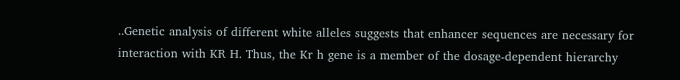..Genetic analysis of different white alleles suggests that enhancer sequences are necessary for interaction with KR H. Thus, the Kr h gene is a member of the dosage-dependent hierarchy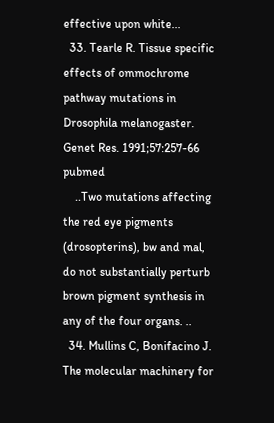effective upon white...
  33. Tearle R. Tissue specific effects of ommochrome pathway mutations in Drosophila melanogaster. Genet Res. 1991;57:257-66 pubmed
    ..Two mutations affecting the red eye pigments (drosopterins), bw and mal, do not substantially perturb brown pigment synthesis in any of the four organs. ..
  34. Mullins C, Bonifacino J. The molecular machinery for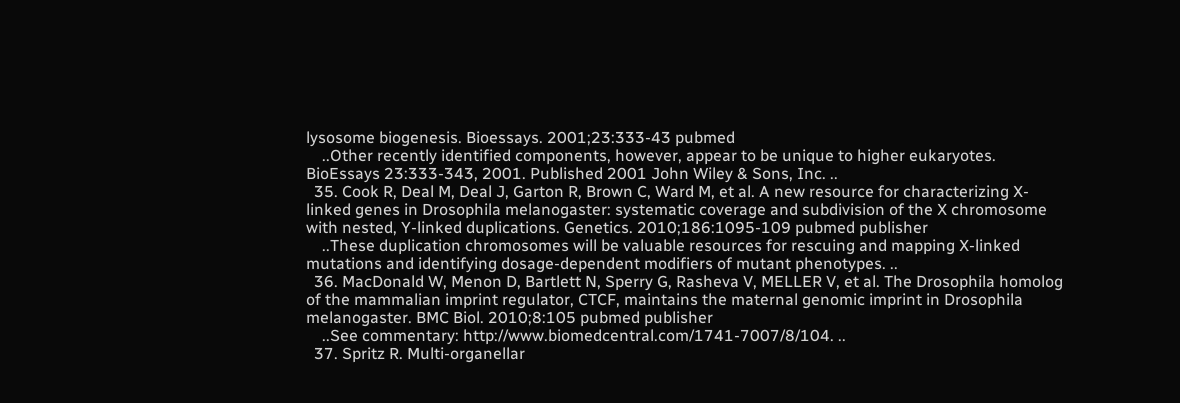lysosome biogenesis. Bioessays. 2001;23:333-43 pubmed
    ..Other recently identified components, however, appear to be unique to higher eukaryotes. BioEssays 23:333-343, 2001. Published 2001 John Wiley & Sons, Inc. ..
  35. Cook R, Deal M, Deal J, Garton R, Brown C, Ward M, et al. A new resource for characterizing X-linked genes in Drosophila melanogaster: systematic coverage and subdivision of the X chromosome with nested, Y-linked duplications. Genetics. 2010;186:1095-109 pubmed publisher
    ..These duplication chromosomes will be valuable resources for rescuing and mapping X-linked mutations and identifying dosage-dependent modifiers of mutant phenotypes. ..
  36. MacDonald W, Menon D, Bartlett N, Sperry G, Rasheva V, MELLER V, et al. The Drosophila homolog of the mammalian imprint regulator, CTCF, maintains the maternal genomic imprint in Drosophila melanogaster. BMC Biol. 2010;8:105 pubmed publisher
    ..See commentary: http://www.biomedcentral.com/1741-7007/8/104. ..
  37. Spritz R. Multi-organellar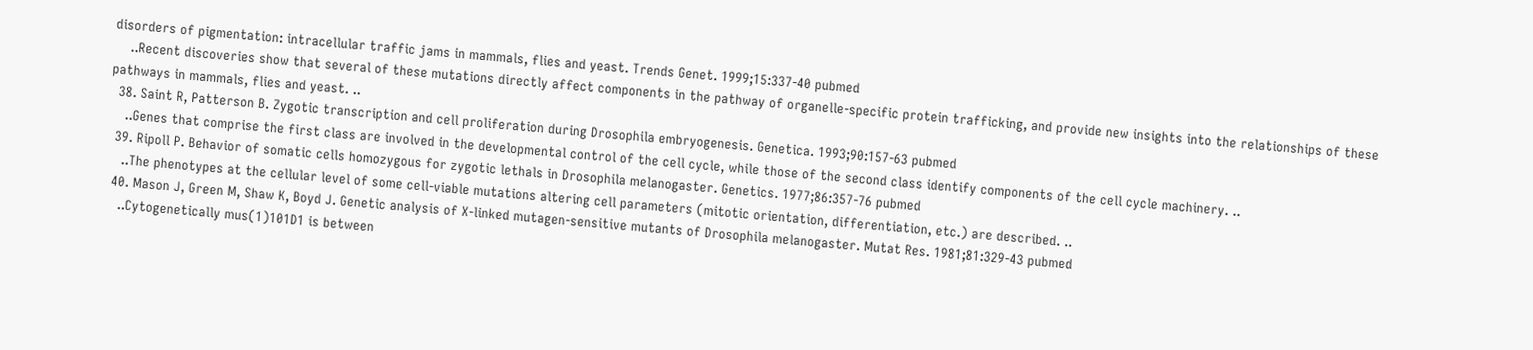disorders of pigmentation: intracellular traffic jams in mammals, flies and yeast. Trends Genet. 1999;15:337-40 pubmed
    ..Recent discoveries show that several of these mutations directly affect components in the pathway of organelle-specific protein trafficking, and provide new insights into the relationships of these pathways in mammals, flies and yeast. ..
  38. Saint R, Patterson B. Zygotic transcription and cell proliferation during Drosophila embryogenesis. Genetica. 1993;90:157-63 pubmed
    ..Genes that comprise the first class are involved in the developmental control of the cell cycle, while those of the second class identify components of the cell cycle machinery. ..
  39. Ripoll P. Behavior of somatic cells homozygous for zygotic lethals in Drosophila melanogaster. Genetics. 1977;86:357-76 pubmed
    ..The phenotypes at the cellular level of some cell-viable mutations altering cell parameters (mitotic orientation, differentiation, etc.) are described. ..
  40. Mason J, Green M, Shaw K, Boyd J. Genetic analysis of X-linked mutagen-sensitive mutants of Drosophila melanogaster. Mutat Res. 1981;81:329-43 pubmed
    ..Cytogenetically mus(1)101D1 is between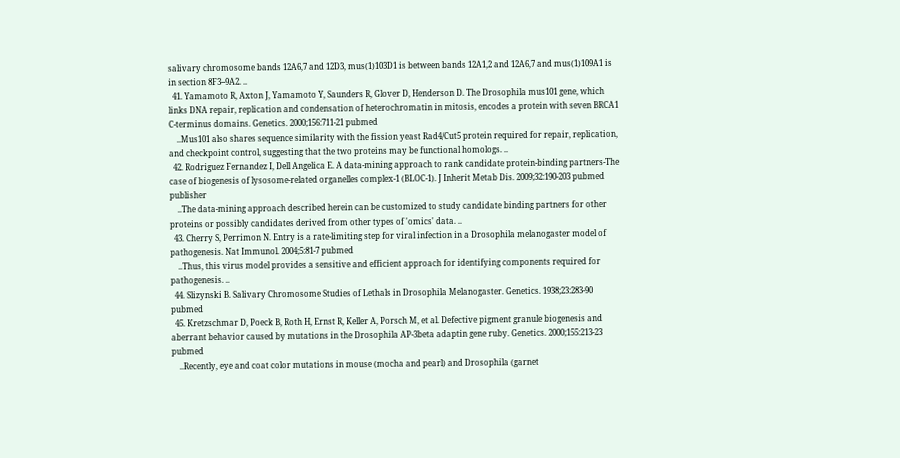salivary chromosome bands 12A6,7 and 12D3, mus(1)103D1 is between bands 12A1,2 and 12A6,7 and mus(1)109A1 is in section 8F3--9A2. ..
  41. Yamamoto R, Axton J, Yamamoto Y, Saunders R, Glover D, Henderson D. The Drosophila mus101 gene, which links DNA repair, replication and condensation of heterochromatin in mitosis, encodes a protein with seven BRCA1 C-terminus domains. Genetics. 2000;156:711-21 pubmed
    ..Mus101 also shares sequence similarity with the fission yeast Rad4/Cut5 protein required for repair, replication, and checkpoint control, suggesting that the two proteins may be functional homologs. ..
  42. Rodriguez Fernandez I, Dell Angelica E. A data-mining approach to rank candidate protein-binding partners-The case of biogenesis of lysosome-related organelles complex-1 (BLOC-1). J Inherit Metab Dis. 2009;32:190-203 pubmed publisher
    ..The data-mining approach described herein can be customized to study candidate binding partners for other proteins or possibly candidates derived from other types of 'omics' data. ..
  43. Cherry S, Perrimon N. Entry is a rate-limiting step for viral infection in a Drosophila melanogaster model of pathogenesis. Nat Immunol. 2004;5:81-7 pubmed
    ..Thus, this virus model provides a sensitive and efficient approach for identifying components required for pathogenesis. ..
  44. Slizynski B. Salivary Chromosome Studies of Lethals in Drosophila Melanogaster. Genetics. 1938;23:283-90 pubmed
  45. Kretzschmar D, Poeck B, Roth H, Ernst R, Keller A, Porsch M, et al. Defective pigment granule biogenesis and aberrant behavior caused by mutations in the Drosophila AP-3beta adaptin gene ruby. Genetics. 2000;155:213-23 pubmed
    ..Recently, eye and coat color mutations in mouse (mocha and pearl) and Drosophila (garnet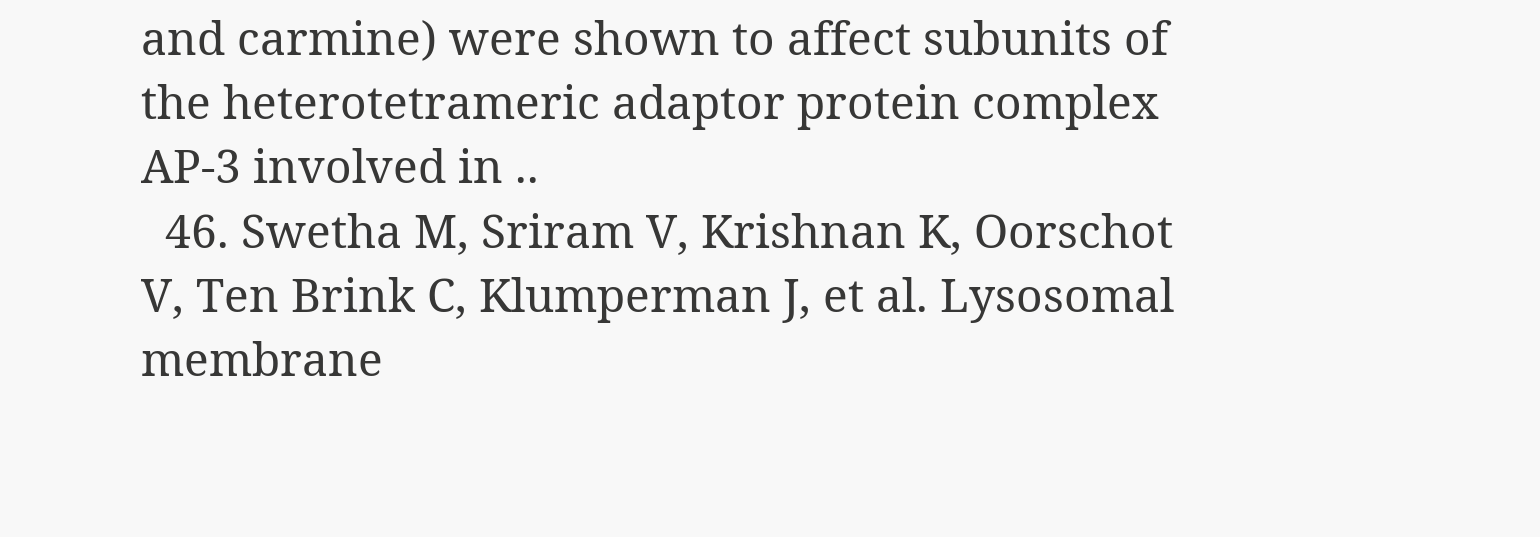and carmine) were shown to affect subunits of the heterotetrameric adaptor protein complex AP-3 involved in ..
  46. Swetha M, Sriram V, Krishnan K, Oorschot V, Ten Brink C, Klumperman J, et al. Lysosomal membrane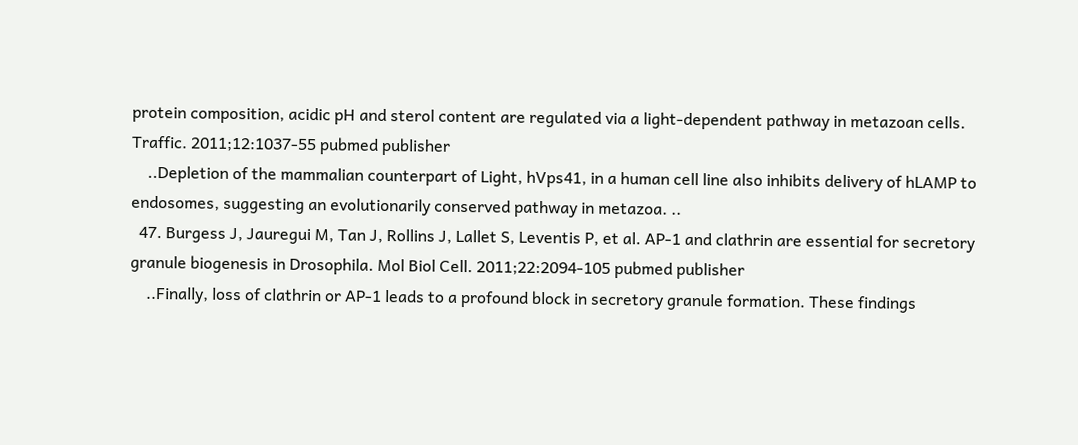protein composition, acidic pH and sterol content are regulated via a light-dependent pathway in metazoan cells. Traffic. 2011;12:1037-55 pubmed publisher
    ..Depletion of the mammalian counterpart of Light, hVps41, in a human cell line also inhibits delivery of hLAMP to endosomes, suggesting an evolutionarily conserved pathway in metazoa. ..
  47. Burgess J, Jauregui M, Tan J, Rollins J, Lallet S, Leventis P, et al. AP-1 and clathrin are essential for secretory granule biogenesis in Drosophila. Mol Biol Cell. 2011;22:2094-105 pubmed publisher
    ..Finally, loss of clathrin or AP-1 leads to a profound block in secretory granule formation. These findings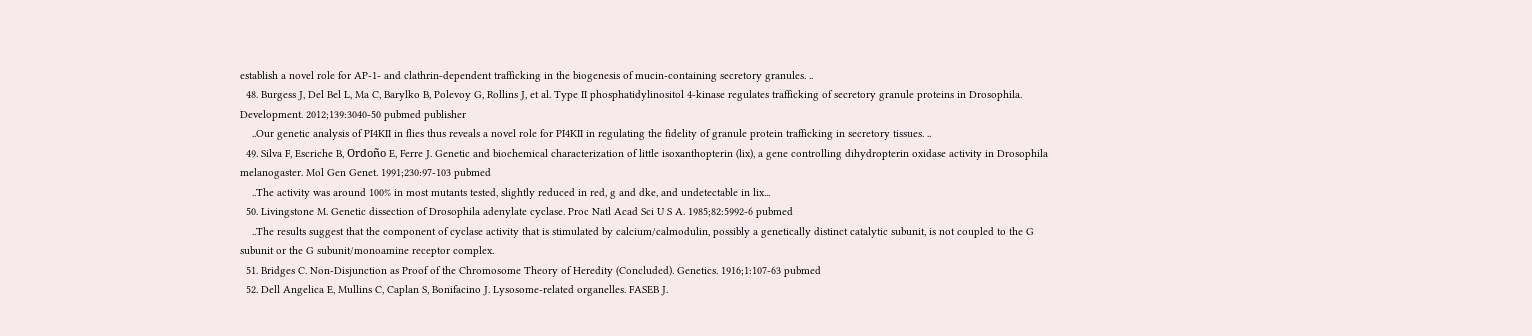establish a novel role for AP-1- and clathrin-dependent trafficking in the biogenesis of mucin-containing secretory granules. ..
  48. Burgess J, Del Bel L, Ma C, Barylko B, Polevoy G, Rollins J, et al. Type II phosphatidylinositol 4-kinase regulates trafficking of secretory granule proteins in Drosophila. Development. 2012;139:3040-50 pubmed publisher
    ..Our genetic analysis of PI4KII in flies thus reveals a novel role for PI4KII in regulating the fidelity of granule protein trafficking in secretory tissues. ..
  49. Silva F, Escriche B, Ordoño E, Ferre J. Genetic and biochemical characterization of little isoxanthopterin (lix), a gene controlling dihydropterin oxidase activity in Drosophila melanogaster. Mol Gen Genet. 1991;230:97-103 pubmed
    ..The activity was around 100% in most mutants tested, slightly reduced in red, g and dke, and undetectable in lix...
  50. Livingstone M. Genetic dissection of Drosophila adenylate cyclase. Proc Natl Acad Sci U S A. 1985;82:5992-6 pubmed
    ..The results suggest that the component of cyclase activity that is stimulated by calcium/calmodulin, possibly a genetically distinct catalytic subunit, is not coupled to the G subunit or the G subunit/monoamine receptor complex.
  51. Bridges C. Non-Disjunction as Proof of the Chromosome Theory of Heredity (Concluded). Genetics. 1916;1:107-63 pubmed
  52. Dell Angelica E, Mullins C, Caplan S, Bonifacino J. Lysosome-related organelles. FASEB J.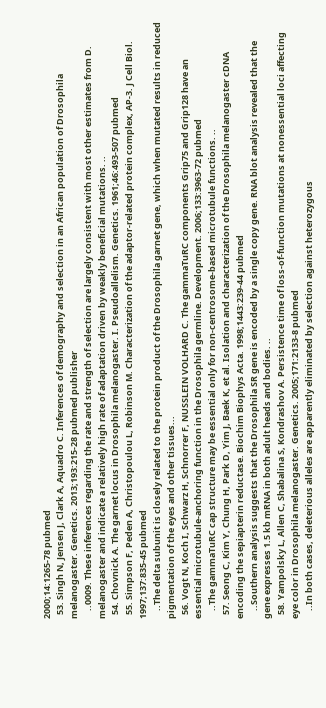2000;14:1265-78 pubmed
  53. Singh N, Jensen J, Clark A, Aquadro C. Inferences of demography and selection in an African population of Drosophila melanogaster. Genetics. 2013;193:215-28 pubmed publisher
    ..0009. These inferences regarding the rate and strength of selection are largely consistent with most other estimates from D. melanogaster and indicate a relatively high rate of adaptation driven by weakly beneficial mutations. ..
  54. Chovnick A. The garnet locus in Drosophila melanogaster. I. Pseudoallelism. Genetics. 1961;46:493-507 pubmed
  55. Simpson F, Peden A, Christopoulou L, Robinson M. Characterization of the adaptor-related protein complex, AP-3. J Cell Biol. 1997;137:835-45 pubmed
    ..The delta subunit is closely related to the protein product of the Drosophila garnet gene, which when mutated results in reduced pigmentation of the eyes and other tissues...
  56. Vogt N, Koch I, Schwarz H, Schnorrer F, NUSSLEIN VOLHARD C. The gammaTuRC components Grip75 and Grip128 have an essential microtubule-anchoring function in the Drosophila germline. Development. 2006;133:3963-72 pubmed
    ..The gammaTuRC cap structure may be essential only for non-centrosome-based microtubule functions. ..
  57. Seong C, Kim Y, Chung H, Park D, Yim J, Baek K, et al. Isolation and characterization of the Drosophila melanogaster cDNA encoding the sepiapterin reductase. Biochim Biophys Acta. 1998;1443:239-44 pubmed
    ..Southern analysis suggests that the Drosophila SR gene is encoded by a single copy gene. RNA blot analysis revealed that the gene expresses 1.5 kb mRNA in both adult heads and bodies. ..
  58. Yampolsky L, Allen C, Shabalina S, Kondrashov A. Persistence time of loss-of-function mutations at nonessential loci affecting eye color in Drosophila melanogaster. Genetics. 2005;171:2133-8 pubmed
    ..In both cases, deleterious alleles are apparently eliminated by selection against heterozygous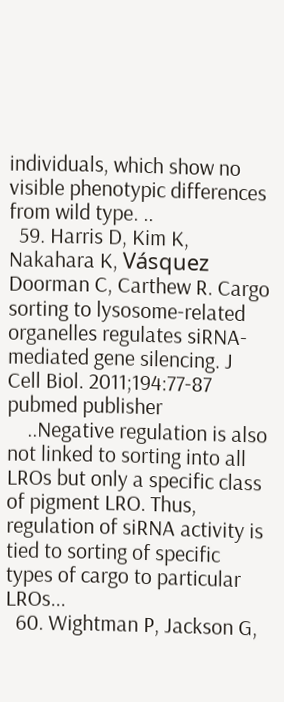individuals, which show no visible phenotypic differences from wild type. ..
  59. Harris D, Kim K, Nakahara K, Vásquez Doorman C, Carthew R. Cargo sorting to lysosome-related organelles regulates siRNA-mediated gene silencing. J Cell Biol. 2011;194:77-87 pubmed publisher
    ..Negative regulation is also not linked to sorting into all LROs but only a specific class of pigment LRO. Thus, regulation of siRNA activity is tied to sorting of specific types of cargo to particular LROs...
  60. Wightman P, Jackson G,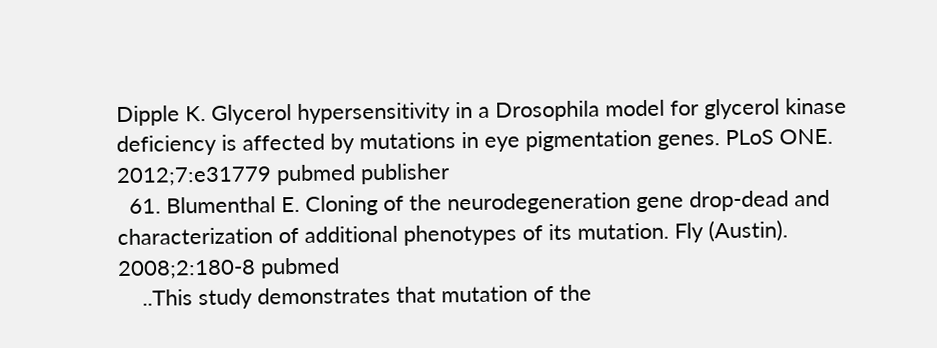Dipple K. Glycerol hypersensitivity in a Drosophila model for glycerol kinase deficiency is affected by mutations in eye pigmentation genes. PLoS ONE. 2012;7:e31779 pubmed publisher
  61. Blumenthal E. Cloning of the neurodegeneration gene drop-dead and characterization of additional phenotypes of its mutation. Fly (Austin). 2008;2:180-8 pubmed
    ..This study demonstrates that mutation of the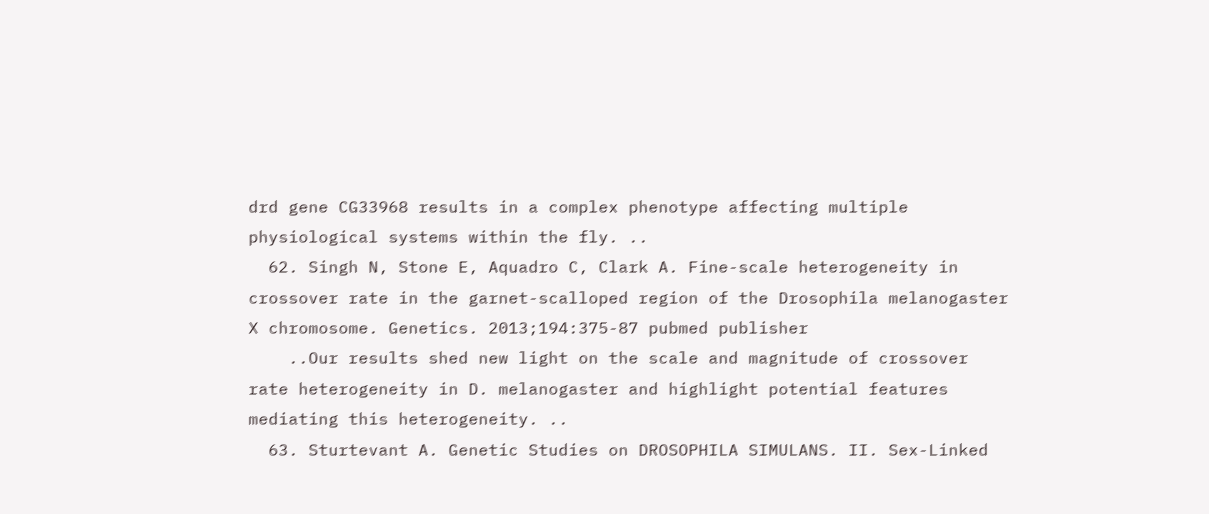drd gene CG33968 results in a complex phenotype affecting multiple physiological systems within the fly. ..
  62. Singh N, Stone E, Aquadro C, Clark A. Fine-scale heterogeneity in crossover rate in the garnet-scalloped region of the Drosophila melanogaster X chromosome. Genetics. 2013;194:375-87 pubmed publisher
    ..Our results shed new light on the scale and magnitude of crossover rate heterogeneity in D. melanogaster and highlight potential features mediating this heterogeneity. ..
  63. Sturtevant A. Genetic Studies on DROSOPHILA SIMULANS. II. Sex-Linked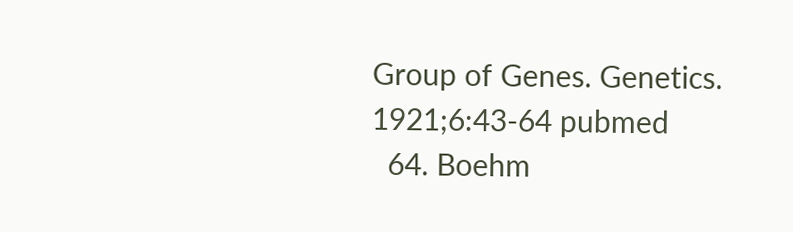Group of Genes. Genetics. 1921;6:43-64 pubmed
  64. Boehm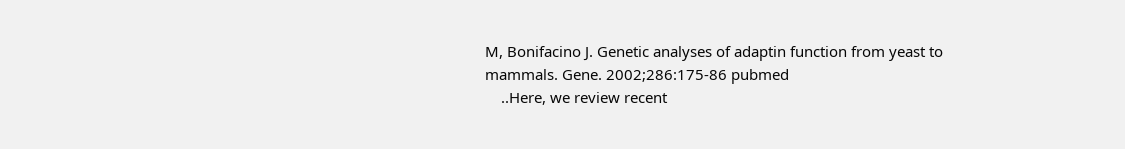M, Bonifacino J. Genetic analyses of adaptin function from yeast to mammals. Gene. 2002;286:175-86 pubmed
    ..Here, we review recent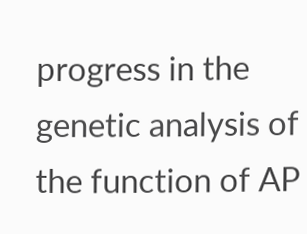progress in the genetic analysis of the function of AP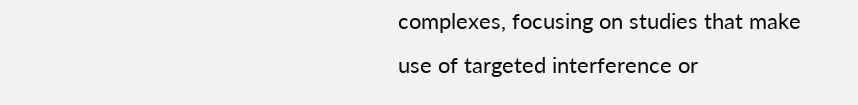complexes, focusing on studies that make use of targeted interference or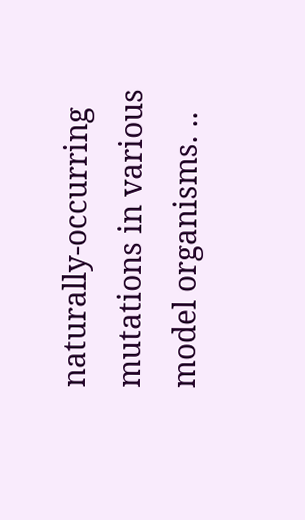naturally-occurring mutations in various model organisms. ..